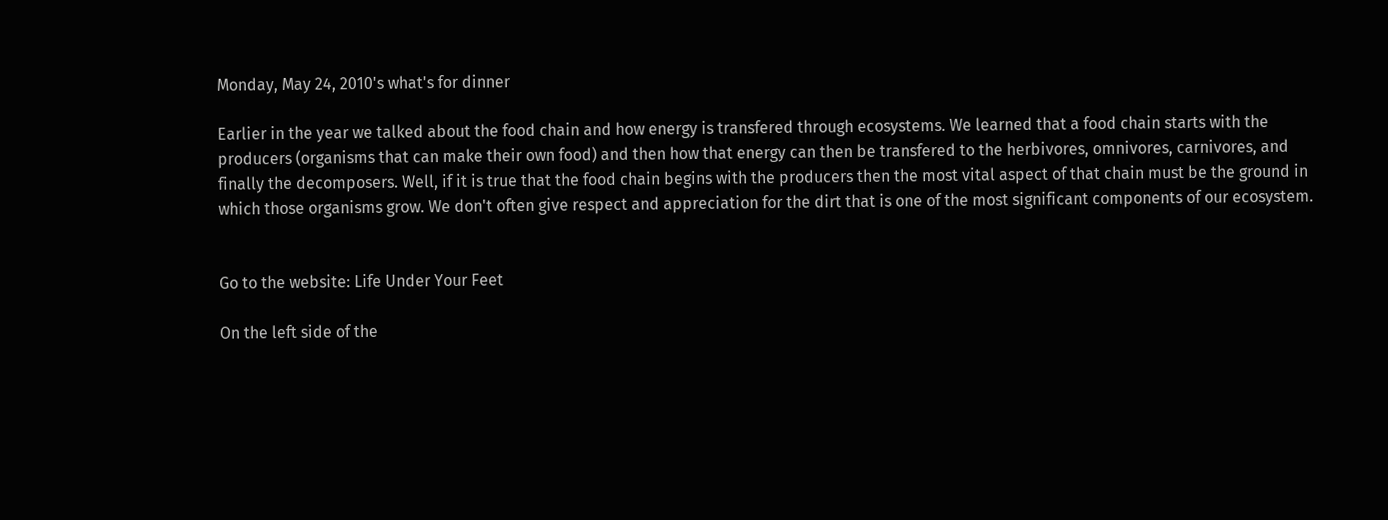Monday, May 24, 2010's what's for dinner

Earlier in the year we talked about the food chain and how energy is transfered through ecosystems. We learned that a food chain starts with the producers (organisms that can make their own food) and then how that energy can then be transfered to the herbivores, omnivores, carnivores, and finally the decomposers. Well, if it is true that the food chain begins with the producers then the most vital aspect of that chain must be the ground in which those organisms grow. We don't often give respect and appreciation for the dirt that is one of the most significant components of our ecosystem.


Go to the website: Life Under Your Feet

On the left side of the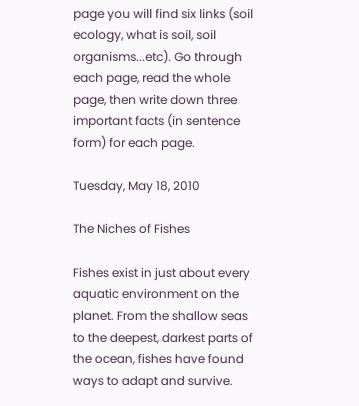page you will find six links (soil ecology, what is soil, soil organisms...etc). Go through each page, read the whole page, then write down three important facts (in sentence form) for each page.

Tuesday, May 18, 2010

The Niches of Fishes

Fishes exist in just about every aquatic environment on the planet. From the shallow seas to the deepest, darkest parts of the ocean, fishes have found ways to adapt and survive.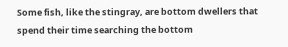Some fish, like the stingray, are bottom dwellers that spend their time searching the bottom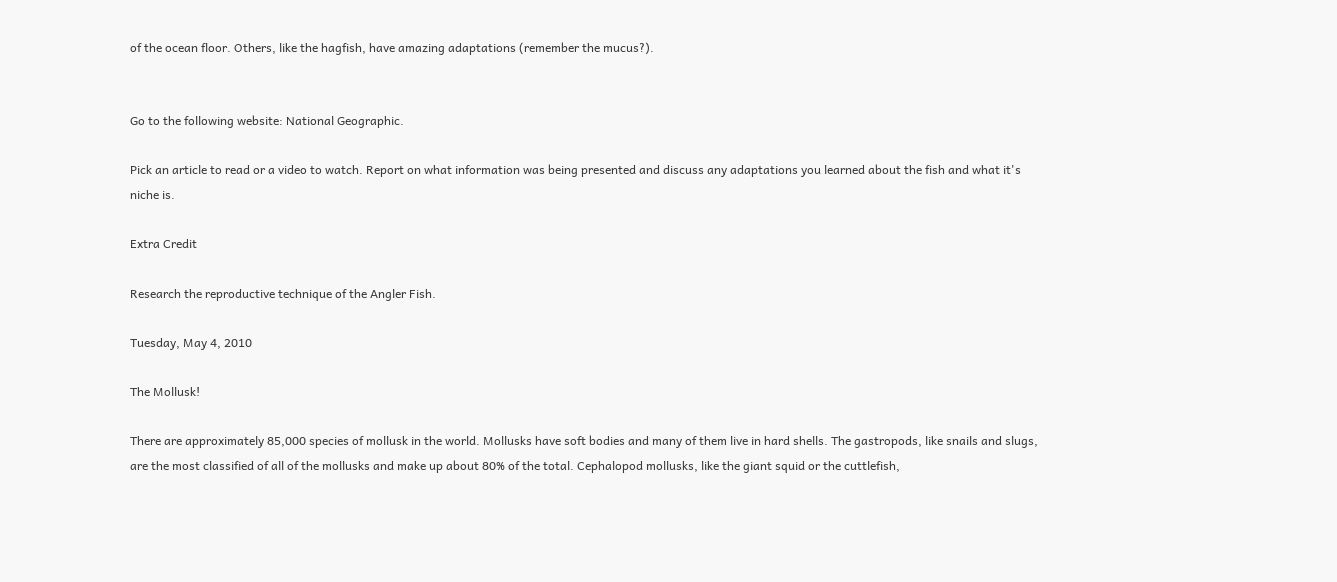of the ocean floor. Others, like the hagfish, have amazing adaptations (remember the mucus?).


Go to the following website: National Geographic.

Pick an article to read or a video to watch. Report on what information was being presented and discuss any adaptations you learned about the fish and what it's niche is.

Extra Credit

Research the reproductive technique of the Angler Fish.

Tuesday, May 4, 2010

The Mollusk!

There are approximately 85,000 species of mollusk in the world. Mollusks have soft bodies and many of them live in hard shells. The gastropods, like snails and slugs, are the most classified of all of the mollusks and make up about 80% of the total. Cephalopod mollusks, like the giant squid or the cuttlefish,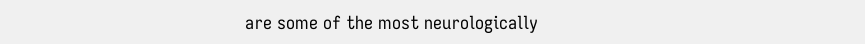are some of the most neurologically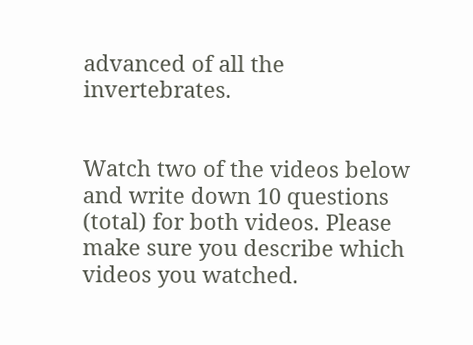advanced of all the invertebrates.


Watch two of the videos below and write down 10 questions (total) for both videos. Please make sure you describe which videos you watched.